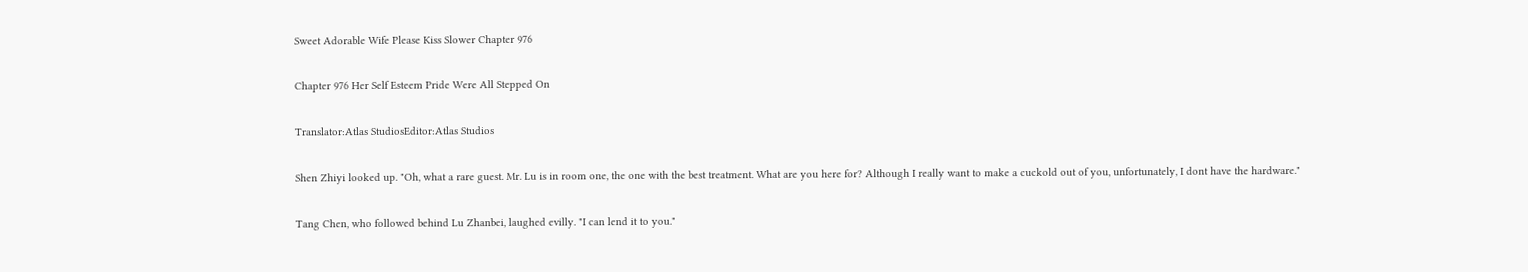Sweet Adorable Wife Please Kiss Slower Chapter 976

Chapter 976 Her Self Esteem Pride Were All Stepped On

Translator:Atlas StudiosEditor:Atlas Studios

Shen Zhiyi looked up. "Oh, what a rare guest. Mr. Lu is in room one, the one with the best treatment. What are you here for? Although I really want to make a cuckold out of you, unfortunately, I dont have the hardware."

Tang Chen, who followed behind Lu Zhanbei, laughed evilly. "I can lend it to you."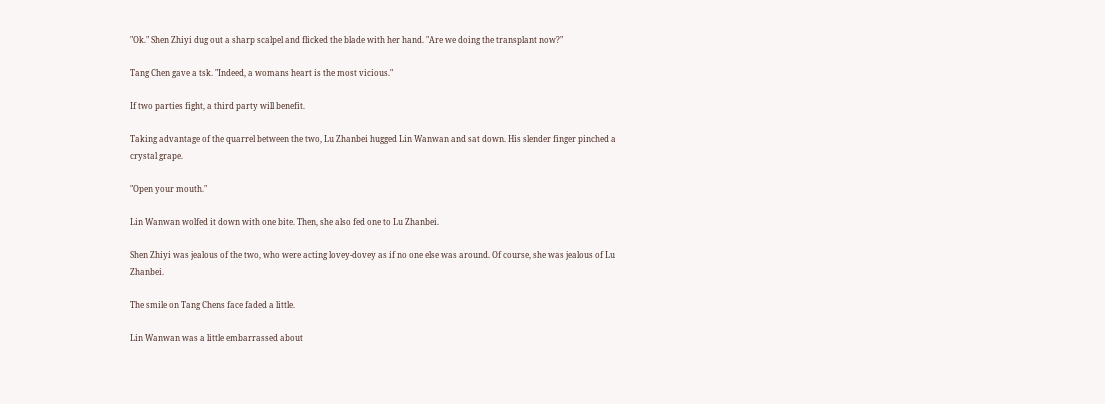"Ok." Shen Zhiyi dug out a sharp scalpel and flicked the blade with her hand. "Are we doing the transplant now?"

Tang Chen gave a tsk. "Indeed, a womans heart is the most vicious."

If two parties fight, a third party will benefit.

Taking advantage of the quarrel between the two, Lu Zhanbei hugged Lin Wanwan and sat down. His slender finger pinched a crystal grape.

"Open your mouth."

Lin Wanwan wolfed it down with one bite. Then, she also fed one to Lu Zhanbei.

Shen Zhiyi was jealous of the two, who were acting lovey-dovey as if no one else was around. Of course, she was jealous of Lu Zhanbei.

The smile on Tang Chens face faded a little.

Lin Wanwan was a little embarrassed about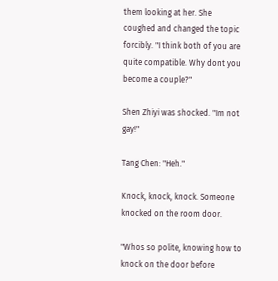them looking at her. She coughed and changed the topic forcibly. "I think both of you are quite compatible. Why dont you become a couple?"

Shen Zhiyi was shocked. "Im not gay!"

Tang Chen: "Heh."

Knock, knock, knock. Someone knocked on the room door.

"Whos so polite, knowing how to knock on the door before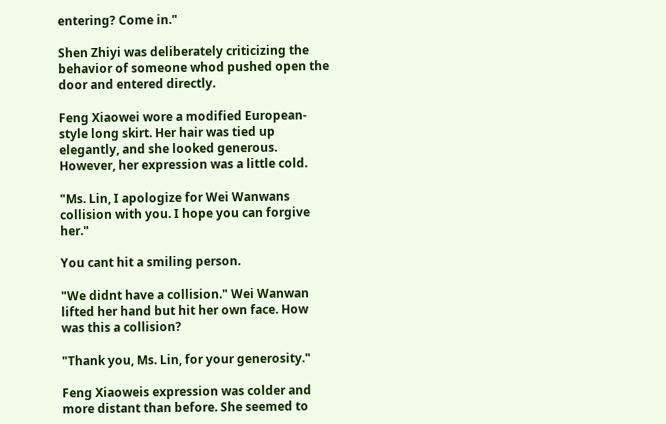entering? Come in."

Shen Zhiyi was deliberately criticizing the behavior of someone whod pushed open the door and entered directly.

Feng Xiaowei wore a modified European-style long skirt. Her hair was tied up elegantly, and she looked generous. However, her expression was a little cold.

"Ms. Lin, I apologize for Wei Wanwans collision with you. I hope you can forgive her."

You cant hit a smiling person.

"We didnt have a collision." Wei Wanwan lifted her hand but hit her own face. How was this a collision?

"Thank you, Ms. Lin, for your generosity."

Feng Xiaoweis expression was colder and more distant than before. She seemed to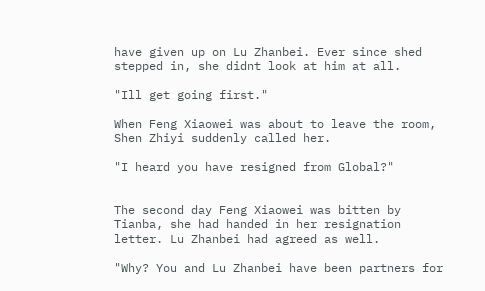have given up on Lu Zhanbei. Ever since shed stepped in, she didnt look at him at all.

"Ill get going first."

When Feng Xiaowei was about to leave the room, Shen Zhiyi suddenly called her.

"I heard you have resigned from Global?"


The second day Feng Xiaowei was bitten by Tianba, she had handed in her resignation letter. Lu Zhanbei had agreed as well.

"Why? You and Lu Zhanbei have been partners for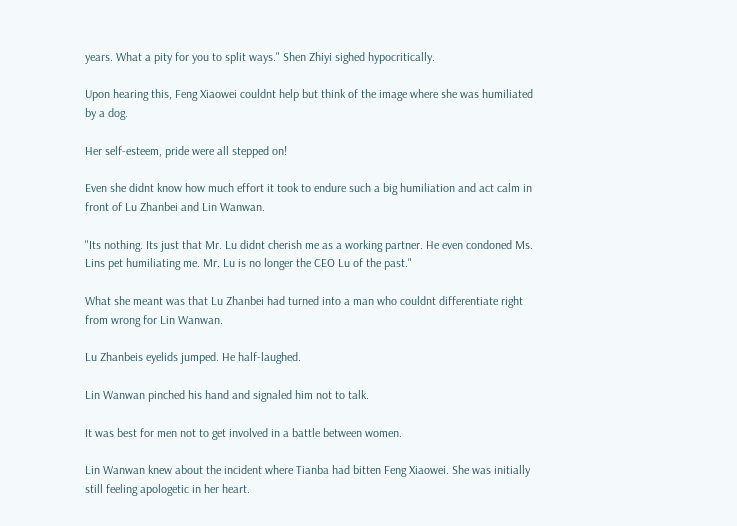years. What a pity for you to split ways." Shen Zhiyi sighed hypocritically.

Upon hearing this, Feng Xiaowei couldnt help but think of the image where she was humiliated by a dog.

Her self-esteem, pride were all stepped on!

Even she didnt know how much effort it took to endure such a big humiliation and act calm in front of Lu Zhanbei and Lin Wanwan.

"Its nothing. Its just that Mr. Lu didnt cherish me as a working partner. He even condoned Ms. Lins pet humiliating me. Mr. Lu is no longer the CEO Lu of the past."

What she meant was that Lu Zhanbei had turned into a man who couldnt differentiate right from wrong for Lin Wanwan.

Lu Zhanbeis eyelids jumped. He half-laughed.

Lin Wanwan pinched his hand and signaled him not to talk.

It was best for men not to get involved in a battle between women.

Lin Wanwan knew about the incident where Tianba had bitten Feng Xiaowei. She was initially still feeling apologetic in her heart.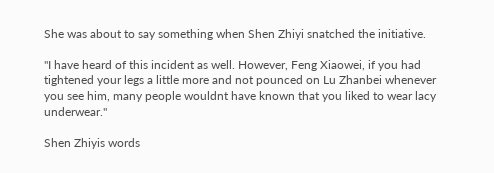She was about to say something when Shen Zhiyi snatched the initiative.

"I have heard of this incident as well. However, Feng Xiaowei, if you had tightened your legs a little more and not pounced on Lu Zhanbei whenever you see him, many people wouldnt have known that you liked to wear lacy underwear."

Shen Zhiyis words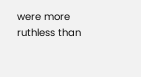were more ruthless than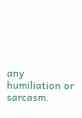any humiliation or sarcasm.